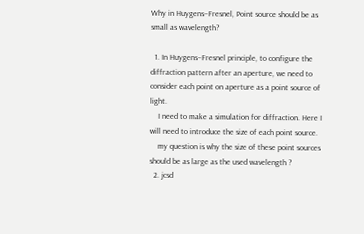Why in Huygens–Fresnel, Point source should be as small as wavelength?

  1. In Huygens–Fresnel principle, to configure the diffraction pattern after an aperture, we need to consider each point on aperture as a point source of light.
    I need to make a simulation for diffraction. Here I will need to introduce the size of each point source.
    my question is why the size of these point sources should be as large as the used wavelength ?
  2. jcsd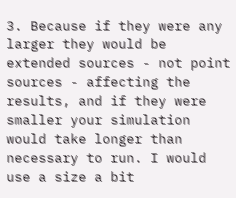3. Because if they were any larger they would be extended sources - not point sources - affecting the results, and if they were smaller your simulation would take longer than necessary to run. I would use a size a bit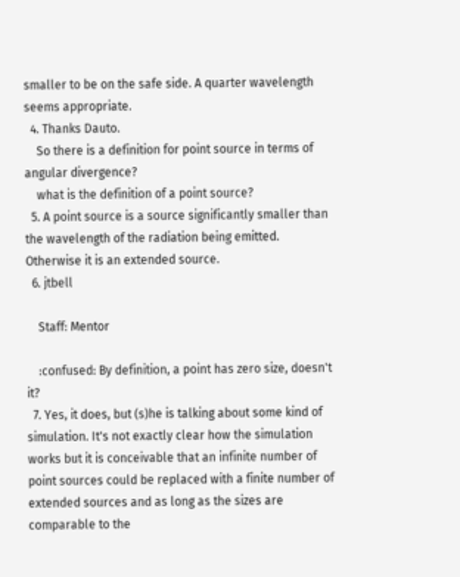smaller to be on the safe side. A quarter wavelength seems appropriate.
  4. Thanks Dauto.
    So there is a definition for point source in terms of angular divergence?
    what is the definition of a point source?
  5. A point source is a source significantly smaller than the wavelength of the radiation being emitted. Otherwise it is an extended source.
  6. jtbell

    Staff: Mentor

    :confused: By definition, a point has zero size, doesn't it?
  7. Yes, it does, but (s)he is talking about some kind of simulation. It's not exactly clear how the simulation works but it is conceivable that an infinite number of point sources could be replaced with a finite number of extended sources and as long as the sizes are comparable to the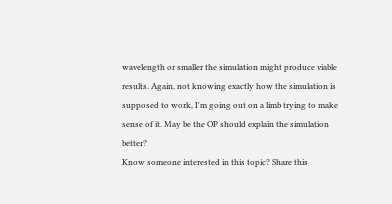wavelength or smaller the simulation might produce viable results. Again, not knowing exactly how the simulation is supposed to work, I'm going out on a limb trying to make sense of it. May be the OP should explain the simulation better?
Know someone interested in this topic? Share this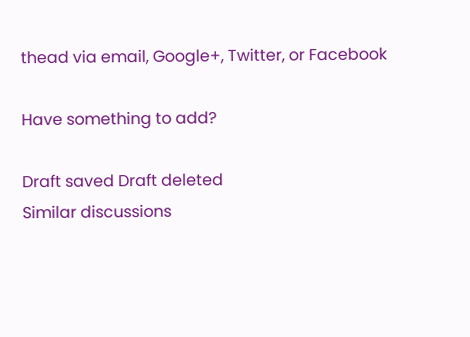thead via email, Google+, Twitter, or Facebook

Have something to add?

Draft saved Draft deleted
Similar discussions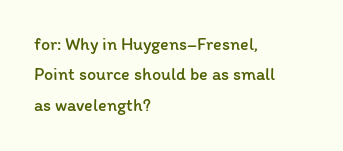for: Why in Huygens–Fresnel, Point source should be as small as wavelength?